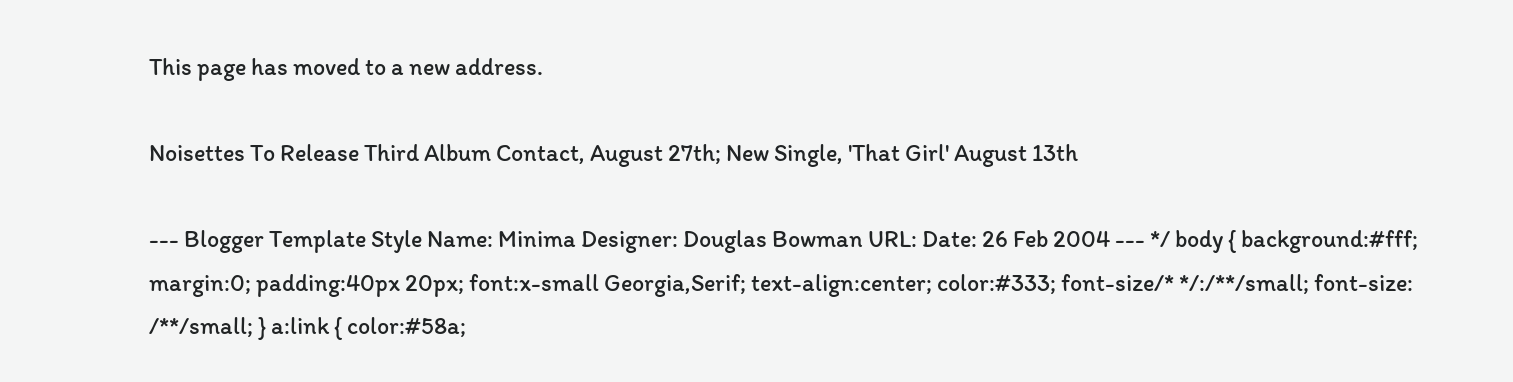This page has moved to a new address.

Noisettes To Release Third Album Contact, August 27th; New Single, 'That Girl' August 13th

--- Blogger Template Style Name: Minima Designer: Douglas Bowman URL: Date: 26 Feb 2004 --- */ body { background:#fff; margin:0; padding:40px 20px; font:x-small Georgia,Serif; text-align:center; color:#333; font-size/* */:/**/small; font-size: /**/small; } a:link { color:#58a;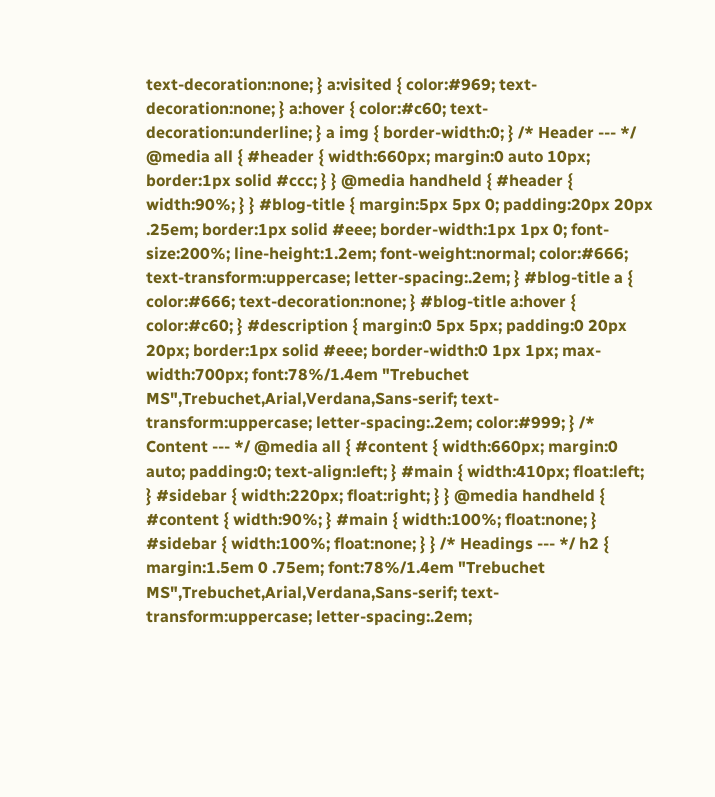text-decoration:none; } a:visited { color:#969; text-decoration:none; } a:hover { color:#c60; text-decoration:underline; } a img { border-width:0; } /* Header --- */ @media all { #header { width:660px; margin:0 auto 10px; border:1px solid #ccc; } } @media handheld { #header { width:90%; } } #blog-title { margin:5px 5px 0; padding:20px 20px .25em; border:1px solid #eee; border-width:1px 1px 0; font-size:200%; line-height:1.2em; font-weight:normal; color:#666; text-transform:uppercase; letter-spacing:.2em; } #blog-title a { color:#666; text-decoration:none; } #blog-title a:hover { color:#c60; } #description { margin:0 5px 5px; padding:0 20px 20px; border:1px solid #eee; border-width:0 1px 1px; max-width:700px; font:78%/1.4em "Trebuchet MS",Trebuchet,Arial,Verdana,Sans-serif; text-transform:uppercase; letter-spacing:.2em; color:#999; } /* Content --- */ @media all { #content { width:660px; margin:0 auto; padding:0; text-align:left; } #main { width:410px; float:left; } #sidebar { width:220px; float:right; } } @media handheld { #content { width:90%; } #main { width:100%; float:none; } #sidebar { width:100%; float:none; } } /* Headings --- */ h2 { margin:1.5em 0 .75em; font:78%/1.4em "Trebuchet MS",Trebuchet,Arial,Verdana,Sans-serif; text-transform:uppercase; letter-spacing:.2em;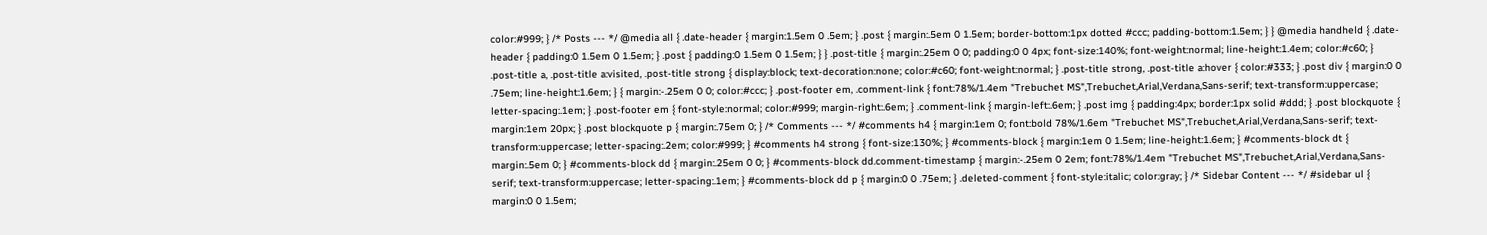color:#999; } /* Posts --- */ @media all { .date-header { margin:1.5em 0 .5em; } .post { margin:.5em 0 1.5em; border-bottom:1px dotted #ccc; padding-bottom:1.5em; } } @media handheld { .date-header { padding:0 1.5em 0 1.5em; } .post { padding:0 1.5em 0 1.5em; } } .post-title { margin:.25em 0 0; padding:0 0 4px; font-size:140%; font-weight:normal; line-height:1.4em; color:#c60; } .post-title a, .post-title a:visited, .post-title strong { display:block; text-decoration:none; color:#c60; font-weight:normal; } .post-title strong, .post-title a:hover { color:#333; } .post div { margin:0 0 .75em; line-height:1.6em; } { margin:-.25em 0 0; color:#ccc; } .post-footer em, .comment-link { font:78%/1.4em "Trebuchet MS",Trebuchet,Arial,Verdana,Sans-serif; text-transform:uppercase; letter-spacing:.1em; } .post-footer em { font-style:normal; color:#999; margin-right:.6em; } .comment-link { margin-left:.6em; } .post img { padding:4px; border:1px solid #ddd; } .post blockquote { margin:1em 20px; } .post blockquote p { margin:.75em 0; } /* Comments --- */ #comments h4 { margin:1em 0; font:bold 78%/1.6em "Trebuchet MS",Trebuchet,Arial,Verdana,Sans-serif; text-transform:uppercase; letter-spacing:.2em; color:#999; } #comments h4 strong { font-size:130%; } #comments-block { margin:1em 0 1.5em; line-height:1.6em; } #comments-block dt { margin:.5em 0; } #comments-block dd { margin:.25em 0 0; } #comments-block dd.comment-timestamp { margin:-.25em 0 2em; font:78%/1.4em "Trebuchet MS",Trebuchet,Arial,Verdana,Sans-serif; text-transform:uppercase; letter-spacing:.1em; } #comments-block dd p { margin:0 0 .75em; } .deleted-comment { font-style:italic; color:gray; } /* Sidebar Content --- */ #sidebar ul { margin:0 0 1.5em;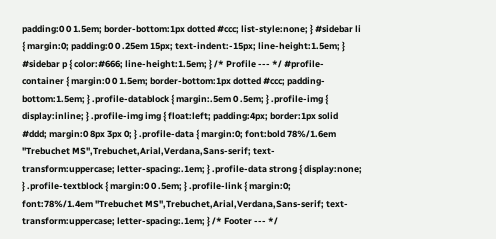padding:0 0 1.5em; border-bottom:1px dotted #ccc; list-style:none; } #sidebar li { margin:0; padding:0 0 .25em 15px; text-indent:-15px; line-height:1.5em; } #sidebar p { color:#666; line-height:1.5em; } /* Profile --- */ #profile-container { margin:0 0 1.5em; border-bottom:1px dotted #ccc; padding-bottom:1.5em; } .profile-datablock { margin:.5em 0 .5em; } .profile-img { display:inline; } .profile-img img { float:left; padding:4px; border:1px solid #ddd; margin:0 8px 3px 0; } .profile-data { margin:0; font:bold 78%/1.6em "Trebuchet MS",Trebuchet,Arial,Verdana,Sans-serif; text-transform:uppercase; letter-spacing:.1em; } .profile-data strong { display:none; } .profile-textblock { margin:0 0 .5em; } .profile-link { margin:0; font:78%/1.4em "Trebuchet MS",Trebuchet,Arial,Verdana,Sans-serif; text-transform:uppercase; letter-spacing:.1em; } /* Footer --- */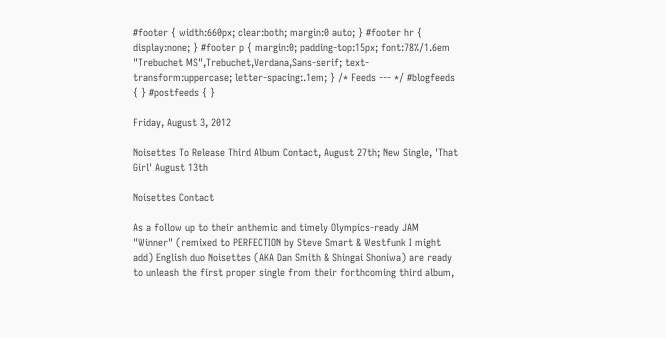#footer { width:660px; clear:both; margin:0 auto; } #footer hr { display:none; } #footer p { margin:0; padding-top:15px; font:78%/1.6em "Trebuchet MS",Trebuchet,Verdana,Sans-serif; text-transform:uppercase; letter-spacing:.1em; } /* Feeds --- */ #blogfeeds { } #postfeeds { }

Friday, August 3, 2012

Noisettes To Release Third Album Contact, August 27th; New Single, 'That Girl' August 13th

Noisettes Contact

As a follow up to their anthemic and timely Olympics-ready JAM "Winner" (remixed to PERFECTION by Steve Smart & Westfunk I might add) English duo Noisettes (AKA Dan Smith & Shingai Shoniwa) are ready to unleash the first proper single from their forthcoming third album,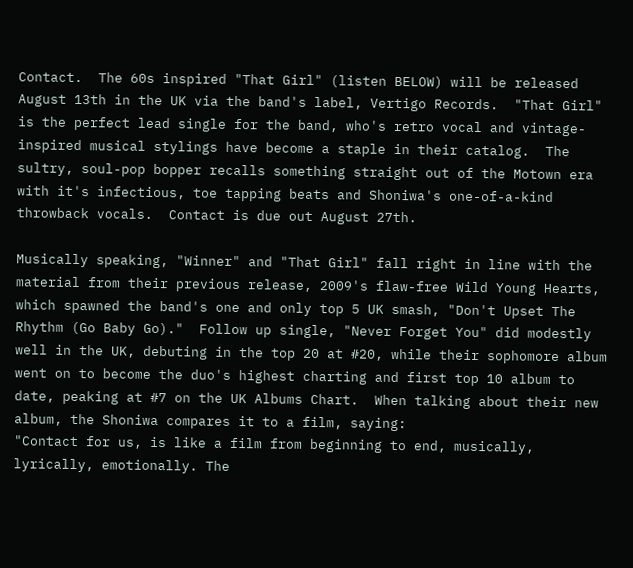Contact.  The 60s inspired "That Girl" (listen BELOW) will be released August 13th in the UK via the band's label, Vertigo Records.  "That Girl" is the perfect lead single for the band, who's retro vocal and vintage-inspired musical stylings have become a staple in their catalog.  The sultry, soul-pop bopper recalls something straight out of the Motown era with it's infectious, toe tapping beats and Shoniwa's one-of-a-kind throwback vocals.  Contact is due out August 27th.

Musically speaking, "Winner" and "That Girl" fall right in line with the material from their previous release, 2009's flaw-free Wild Young Hearts, which spawned the band's one and only top 5 UK smash, "Don't Upset The Rhythm (Go Baby Go)."  Follow up single, "Never Forget You" did modestly well in the UK, debuting in the top 20 at #20, while their sophomore album went on to become the duo's highest charting and first top 10 album to date, peaking at #7 on the UK Albums Chart.  When talking about their new album, the Shoniwa compares it to a film, saying:
"Contact for us, is like a film from beginning to end, musically, lyrically, emotionally. The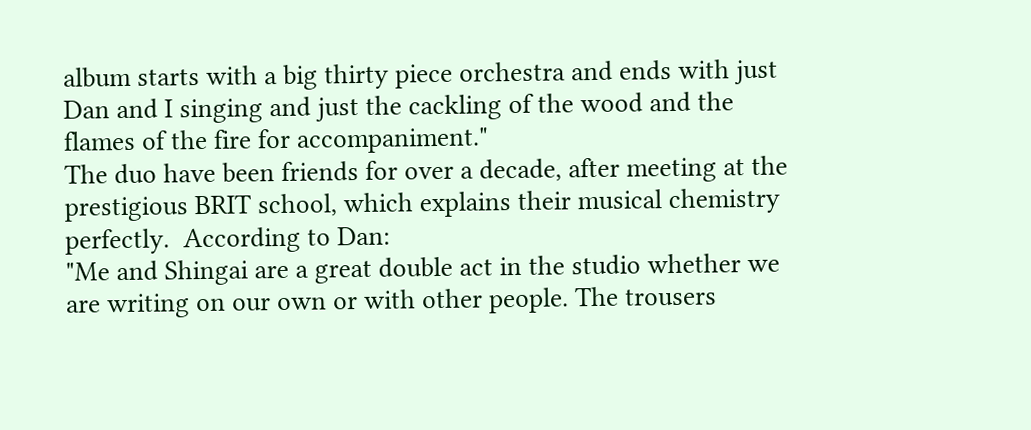album starts with a big thirty piece orchestra and ends with just Dan and I singing and just the cackling of the wood and the flames of the fire for accompaniment."
The duo have been friends for over a decade, after meeting at the prestigious BRIT school, which explains their musical chemistry perfectly.  According to Dan:
"Me and Shingai are a great double act in the studio whether we are writing on our own or with other people. The trousers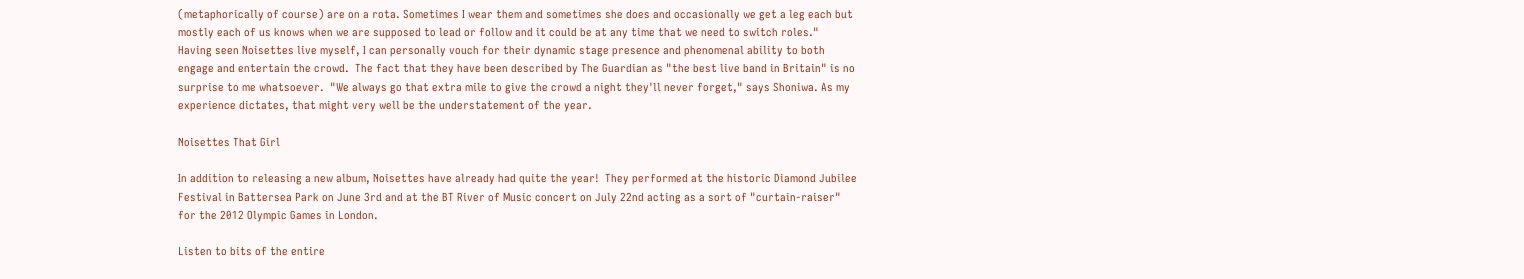(metaphorically of course) are on a rota. Sometimes I wear them and sometimes she does and occasionally we get a leg each but mostly each of us knows when we are supposed to lead or follow and it could be at any time that we need to switch roles."
Having seen Noisettes live myself, I can personally vouch for their dynamic stage presence and phenomenal ability to both engage and entertain the crowd.  The fact that they have been described by The Guardian as "the best live band in Britain" is no surprise to me whatsoever.  "We always go that extra mile to give the crowd a night they'll never forget," says Shoniwa. As my experience dictates, that might very well be the understatement of the year.

Noisettes That Girl

In addition to releasing a new album, Noisettes have already had quite the year!  They performed at the historic Diamond Jubilee Festival in Battersea Park on June 3rd and at the BT River of Music concert on July 22nd acting as a sort of "curtain-raiser" for the 2012 Olympic Games in London.

Listen to bits of the entire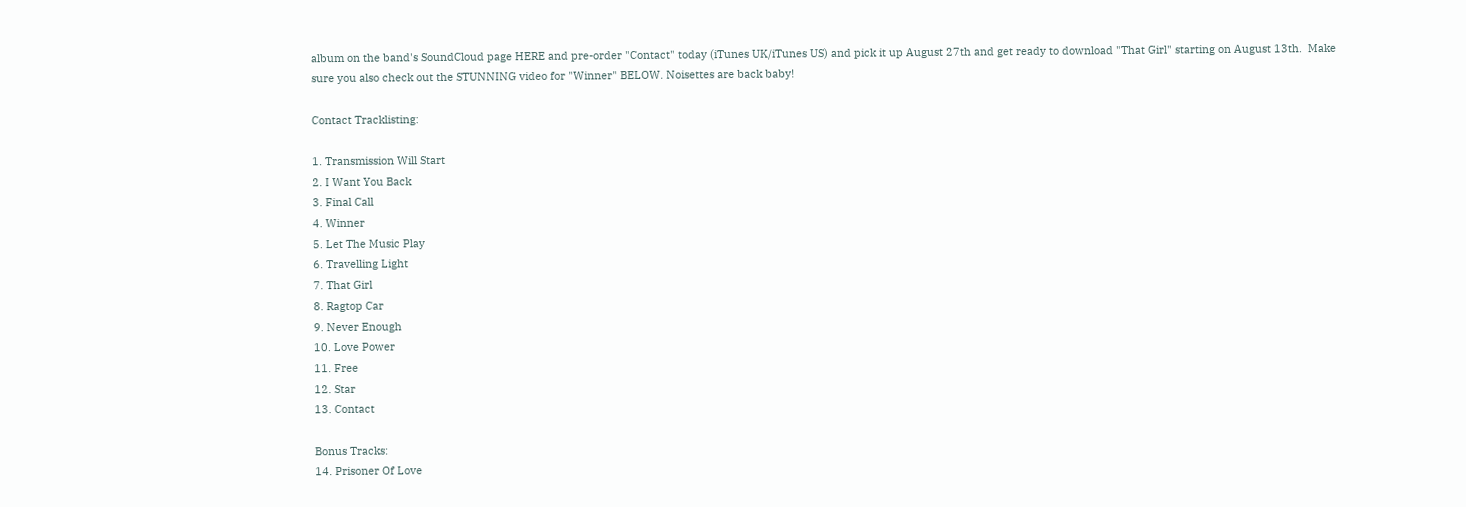album on the band's SoundCloud page HERE and pre-order "Contact" today (iTunes UK/iTunes US) and pick it up August 27th and get ready to download "That Girl" starting on August 13th.  Make sure you also check out the STUNNING video for "Winner" BELOW. Noisettes are back baby!

Contact Tracklisting:

1. Transmission Will Start
2. I Want You Back
3. Final Call
4. Winner
5. Let The Music Play
6. Travelling Light
7. That Girl
8. Ragtop Car
9. Never Enough
10. Love Power
11. Free
12. Star
13. Contact

Bonus Tracks:
14. Prisoner Of Love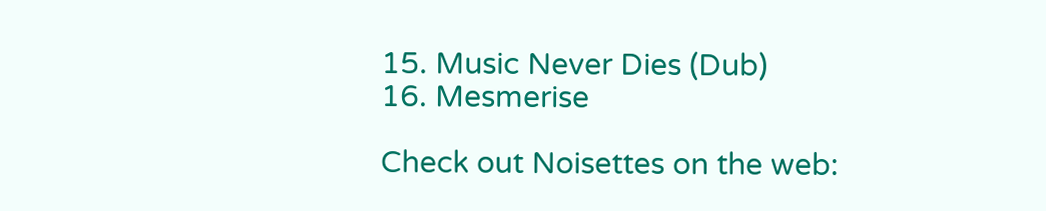15. Music Never Dies (Dub)
16. Mesmerise

Check out Noisettes on the web: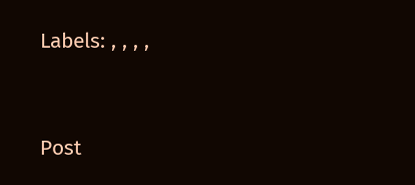Labels: , , , ,


Post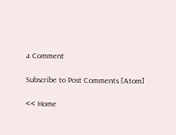a Comment

Subscribe to Post Comments [Atom]

<< Home